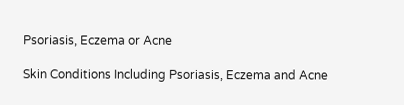Psoriasis, Eczema or Acne

Skin Conditions Including Psoriasis, Eczema and Acne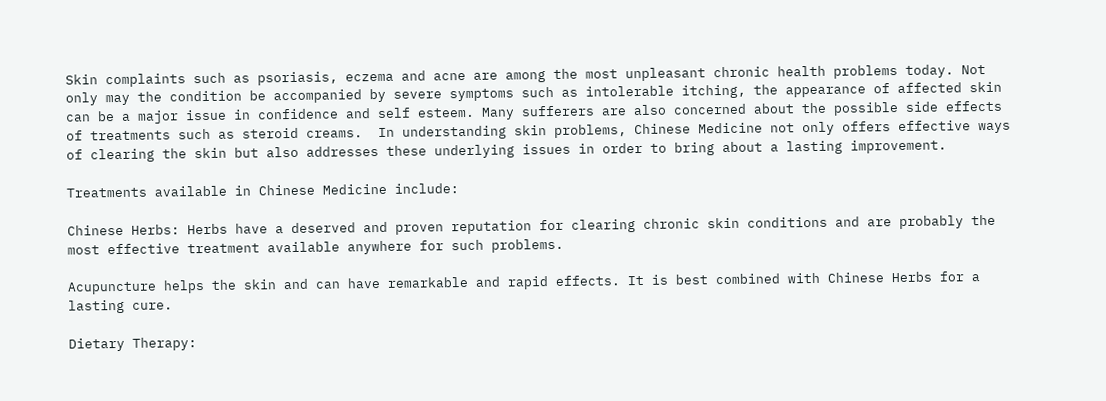Skin complaints such as psoriasis, eczema and acne are among the most unpleasant chronic health problems today. Not only may the condition be accompanied by severe symptoms such as intolerable itching, the appearance of affected skin can be a major issue in confidence and self esteem. Many sufferers are also concerned about the possible side effects of treatments such as steroid creams.  In understanding skin problems, Chinese Medicine not only offers effective ways of clearing the skin but also addresses these underlying issues in order to bring about a lasting improvement.

Treatments available in Chinese Medicine include:

Chinese Herbs: Herbs have a deserved and proven reputation for clearing chronic skin conditions and are probably the most effective treatment available anywhere for such problems.

Acupuncture helps the skin and can have remarkable and rapid effects. It is best combined with Chinese Herbs for a lasting cure.

Dietary Therapy: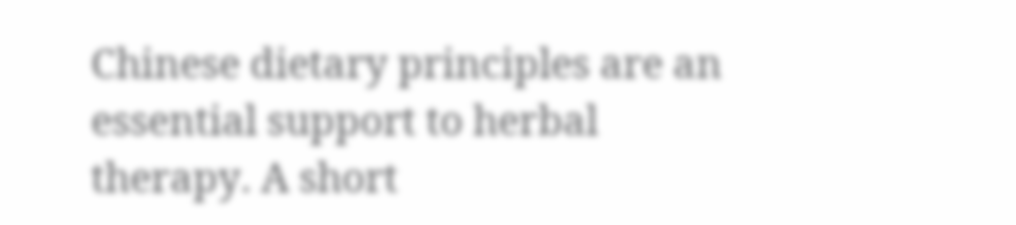Chinese dietary principles are an essential support to herbal therapy. A short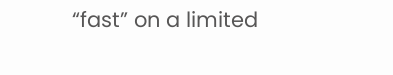“fast” on a limited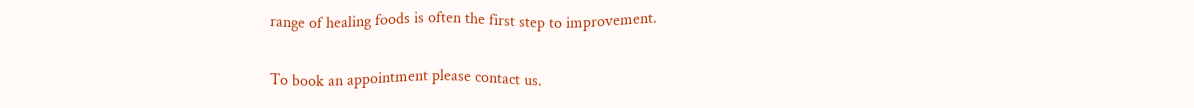range of healing foods is often the first step to improvement.

To book an appointment please contact us.